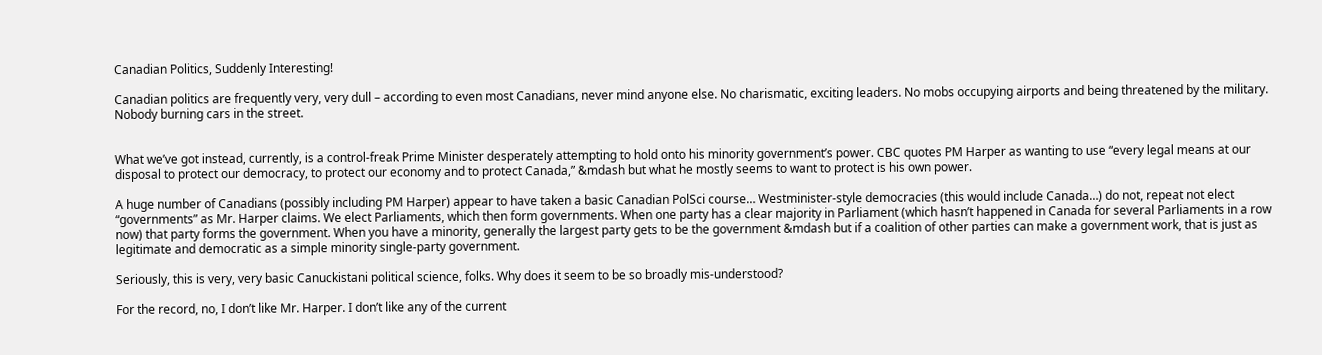Canadian Politics, Suddenly Interesting!

Canadian politics are frequently very, very dull – according to even most Canadians, never mind anyone else. No charismatic, exciting leaders. No mobs occupying airports and being threatened by the military. Nobody burning cars in the street.


What we’ve got instead, currently, is a control-freak Prime Minister desperately attempting to hold onto his minority government’s power. CBC quotes PM Harper as wanting to use “every legal means at our disposal to protect our democracy, to protect our economy and to protect Canada,” &mdash but what he mostly seems to want to protect is his own power.

A huge number of Canadians (possibly including PM Harper) appear to have taken a basic Canadian PolSci course… Westminister-style democracies (this would include Canada…) do not, repeat not elect “governments” as Mr. Harper claims. We elect Parliaments, which then form governments. When one party has a clear majority in Parliament (which hasn’t happened in Canada for several Parliaments in a row now) that party forms the government. When you have a minority, generally the largest party gets to be the government &mdash but if a coalition of other parties can make a government work, that is just as legitimate and democratic as a simple minority single-party government.

Seriously, this is very, very basic Canuckistani political science, folks. Why does it seem to be so broadly mis-understood?

For the record, no, I don’t like Mr. Harper. I don’t like any of the current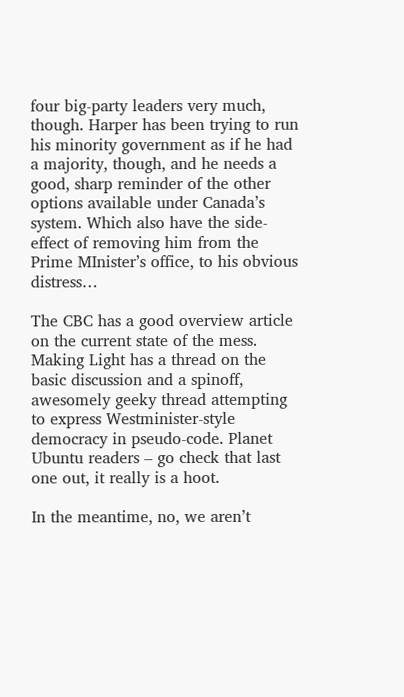four big-party leaders very much, though. Harper has been trying to run his minority government as if he had a majority, though, and he needs a good, sharp reminder of the other options available under Canada’s system. Which also have the side-effect of removing him from the Prime MInister’s office, to his obvious distress…

The CBC has a good overview article on the current state of the mess. Making Light has a thread on the basic discussion and a spinoff, awesomely geeky thread attempting to express Westminister-style democracy in pseudo-code. Planet Ubuntu readers – go check that last one out, it really is a hoot.

In the meantime, no, we aren’t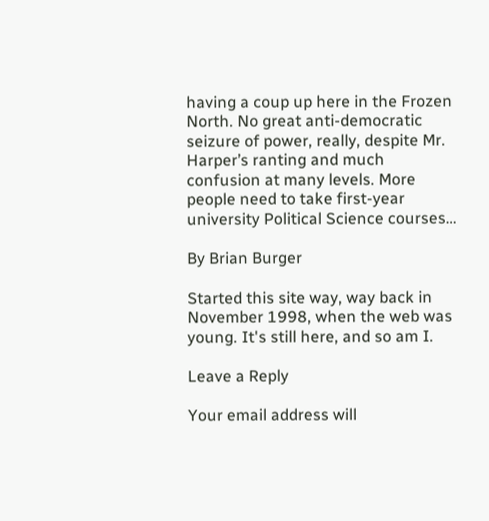having a coup up here in the Frozen North. No great anti-democratic seizure of power, really, despite Mr. Harper’s ranting and much confusion at many levels. More people need to take first-year university Political Science courses…

By Brian Burger

Started this site way, way back in November 1998, when the web was young. It's still here, and so am I.

Leave a Reply

Your email address will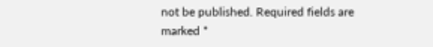not be published. Required fields are marked *